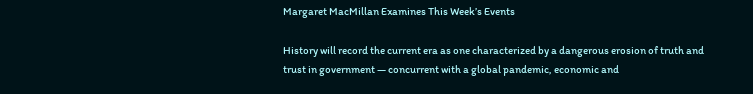Margaret MacMillan Examines This Week’s Events

History will record the current era as one characterized by a dangerous erosion of truth and trust in government — concurrent with a global pandemic, economic and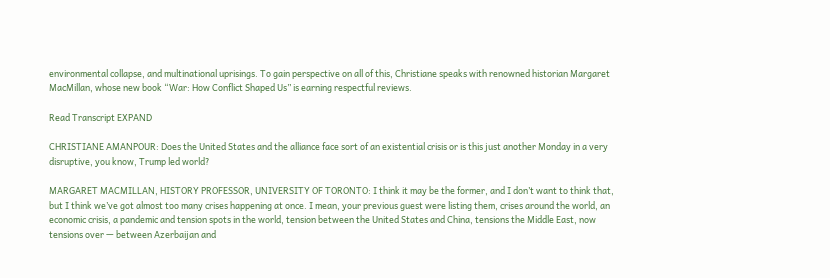environmental collapse, and multinational uprisings. To gain perspective on all of this, Christiane speaks with renowned historian Margaret MacMillan, whose new book “War: How Conflict Shaped Us” is earning respectful reviews.

Read Transcript EXPAND

CHRISTIANE AMANPOUR: Does the United States and the alliance face sort of an existential crisis or is this just another Monday in a very disruptive, you know, Trump led world?

MARGARET MACMILLAN, HISTORY PROFESSOR, UNIVERSITY OF TORONTO: I think it may be the former, and I don’t want to think that, but I think we’ve got almost too many crises happening at once. I mean, your previous guest were listing them, crises around the world, an economic crisis, a pandemic and tension spots in the world, tension between the United States and China, tensions the Middle East, now tensions over — between Azerbaijan and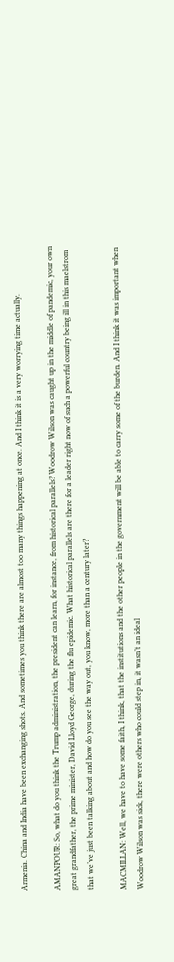Armenia. China and India have been exchanging shots. And sometimes you think there are almost too many things happening at once. And I think it is a very worrying time actually.

AMANPOUR: So, what do you think the Trump administration, the president can learn, for instance, from historical parallels? Woodrow Wilson was caught up in the middle of pandemic, your own great grandfather, the prime minister, David Lloyd George, during the flu epidemic. What historical parallels are there for a leader right now of such a powerful country being ill in this maelstrom that we’ve just been talking about and how do you see the way out, you know, more than a century later?

MACMILLAN: Well, we have to have some faith, I think, that the institutions and the other people in the government will be able to carry some of the burden. And I think it was important when Woodrow Wilson was sick, there were others who could step in, it wasn’t an ideal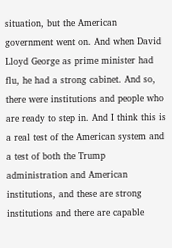situation, but the American government went on. And when David Lloyd George as prime minister had flu, he had a strong cabinet. And so, there were institutions and people who are ready to step in. And I think this is a real test of the American system and a test of both the Trump administration and American institutions, and these are strong institutions and there are capable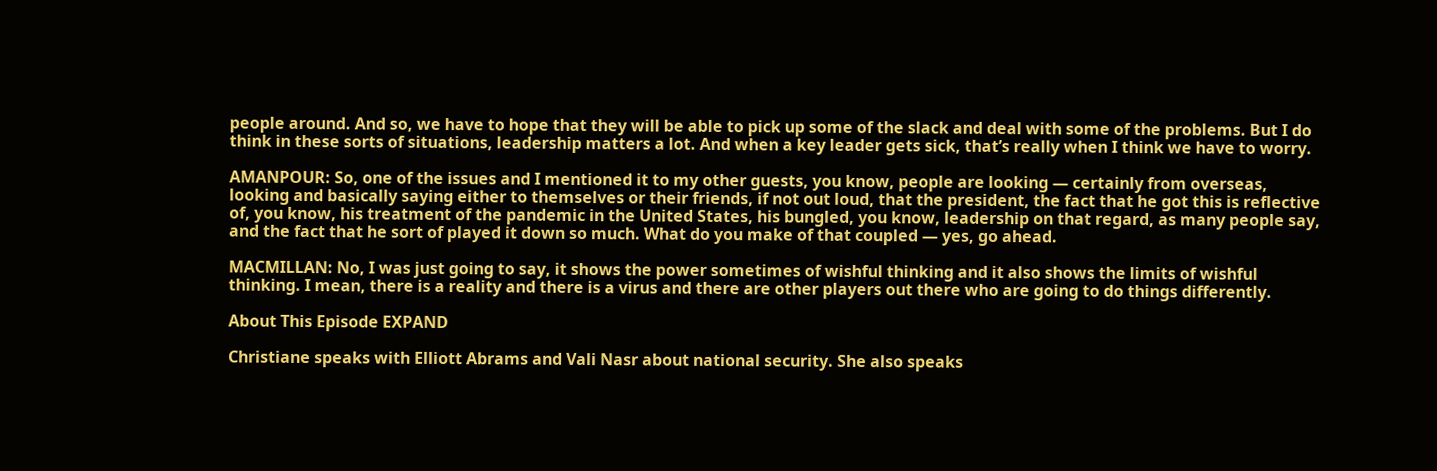people around. And so, we have to hope that they will be able to pick up some of the slack and deal with some of the problems. But I do think in these sorts of situations, leadership matters a lot. And when a key leader gets sick, that’s really when I think we have to worry.

AMANPOUR: So, one of the issues and I mentioned it to my other guests, you know, people are looking — certainly from overseas, looking and basically saying either to themselves or their friends, if not out loud, that the president, the fact that he got this is reflective of, you know, his treatment of the pandemic in the United States, his bungled, you know, leadership on that regard, as many people say, and the fact that he sort of played it down so much. What do you make of that coupled — yes, go ahead.

MACMILLAN: No, I was just going to say, it shows the power sometimes of wishful thinking and it also shows the limits of wishful thinking. I mean, there is a reality and there is a virus and there are other players out there who are going to do things differently.

About This Episode EXPAND

Christiane speaks with Elliott Abrams and Vali Nasr about national security. She also speaks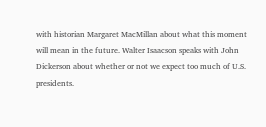with historian Margaret MacMillan about what this moment will mean in the future. Walter Isaacson speaks with John Dickerson about whether or not we expect too much of U.S. presidents.